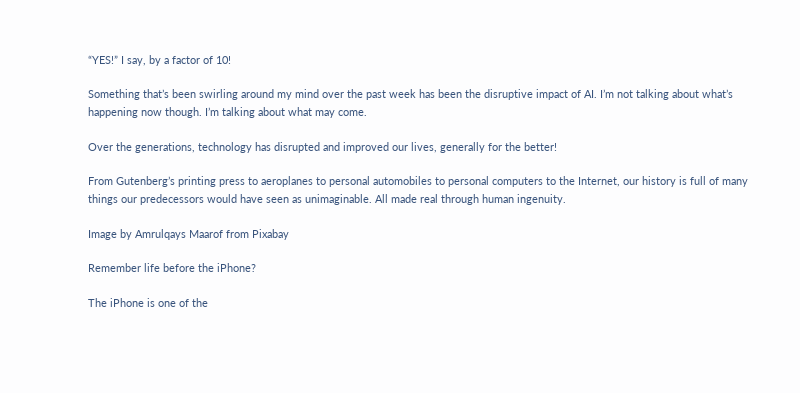“YES!” I say, by a factor of 10!

Something that’s been swirling around my mind over the past week has been the disruptive impact of AI. I’m not talking about what’s happening now though. I’m talking about what may come.

Over the generations, technology has disrupted and improved our lives, generally for the better!

From Gutenberg’s printing press to aeroplanes to personal automobiles to personal computers to the Internet, our history is full of many things our predecessors would have seen as unimaginable. All made real through human ingenuity.

Image by Amrulqays Maarof from Pixabay

Remember life before the iPhone?

The iPhone is one of the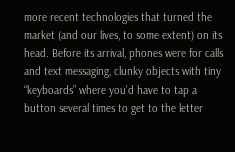more recent technologies that turned the market (and our lives, to some extent) on its head. Before its arrival, phones were for calls and text messaging, clunky objects with tiny “keyboards” where you’d have to tap a button several times to get to the letter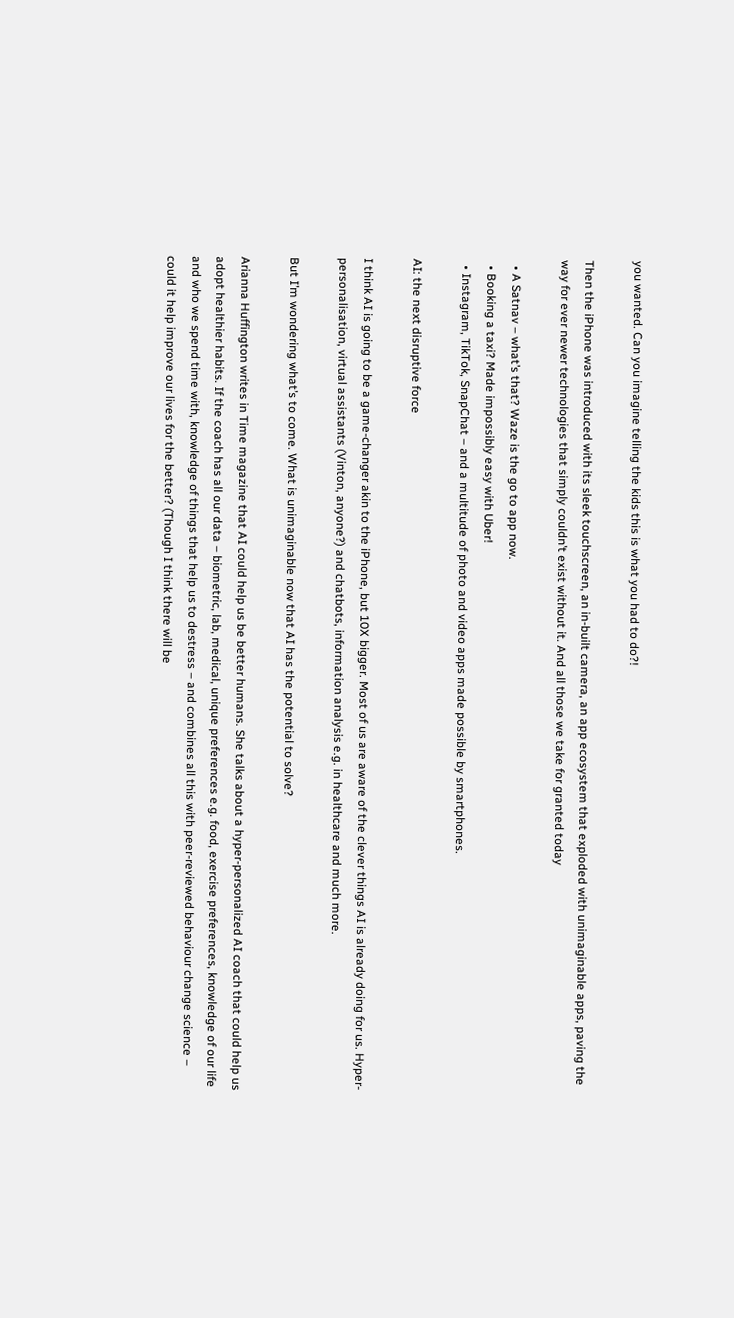you wanted. Can you imagine telling the kids this is what you had to do?!

Then the iPhone was introduced with its sleek touchscreen, an in-built camera, an app ecosystem that exploded with unimaginable apps, paving the way for ever newer technologies that simply couldn’t exist without it. And all those we take for granted today

  • A Satnav – what’s that? Waze is the go to app now.
  • Booking a taxi? Made impossibly easy with Uber!
  • Instagram, TikTok, SnapChat – and a multitude of photo and video apps made possible by smartphones.

AI: the next disruptive force

I think AI is going to be a game-changer akin to the iPhone, but 10X bigger. Most of us are aware of the clever things AI is already doing for us. Hyper-personalisation, virtual assistants (Vinton, anyone?) and chatbots, information analysis e.g. in healthcare and much more.

But I’m wondering what’s to come. What is unimaginable now that AI has the potential to solve?

Arianna Huffington writes in Time magazine that AI could help us be better humans. She talks about a hyper-personalized AI coach that could help us adopt healthier habits. If the coach has all our data – biometric, lab, medical, unique preferences e.g. food, exercise preferences, knowledge of our life and who we spend time with, knowledge of things that help us to destress – and combines all this with peer-reviewed behaviour change science – could it help improve our lives for the better? (Though I think there will be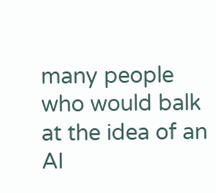many people who would balk at the idea of an AI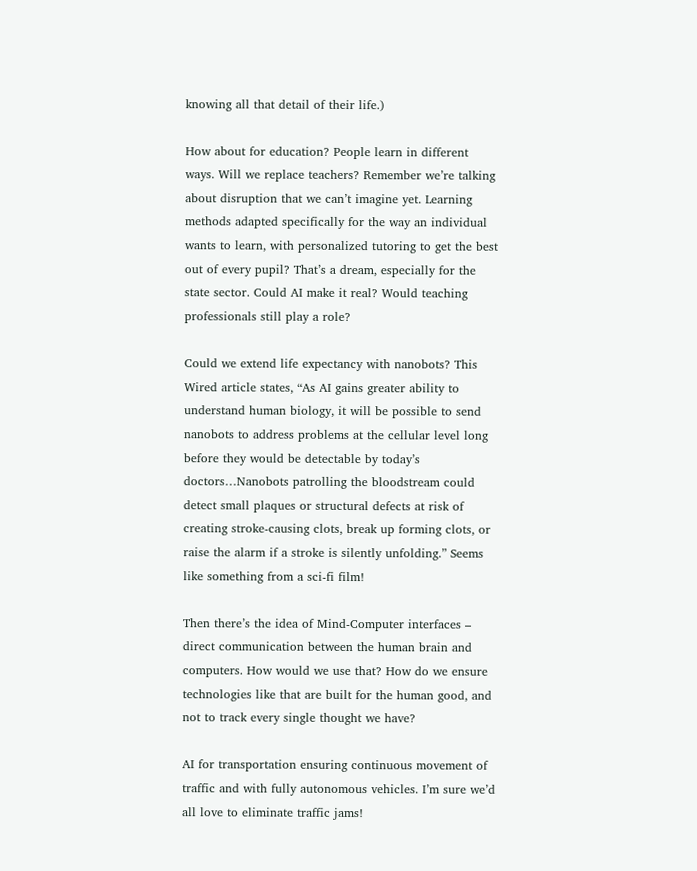knowing all that detail of their life.)

How about for education? People learn in different ways. Will we replace teachers? Remember we’re talking about disruption that we can’t imagine yet. Learning methods adapted specifically for the way an individual wants to learn, with personalized tutoring to get the best out of every pupil? That’s a dream, especially for the state sector. Could AI make it real? Would teaching professionals still play a role?

Could we extend life expectancy with nanobots? This Wired article states, “As AI gains greater ability to understand human biology, it will be possible to send nanobots to address problems at the cellular level long before they would be detectable by today’s doctors…Nanobots patrolling the bloodstream could detect small plaques or structural defects at risk of creating stroke-causing clots, break up forming clots, or raise the alarm if a stroke is silently unfolding.” Seems like something from a sci-fi film!

Then there’s the idea of Mind-Computer interfaces – direct communication between the human brain and computers. How would we use that? How do we ensure technologies like that are built for the human good, and not to track every single thought we have?

AI for transportation ensuring continuous movement of traffic and with fully autonomous vehicles. I’m sure we’d all love to eliminate traffic jams!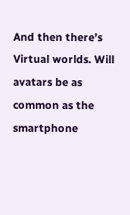And then there’s Virtual worlds. Will avatars be as common as the smartphone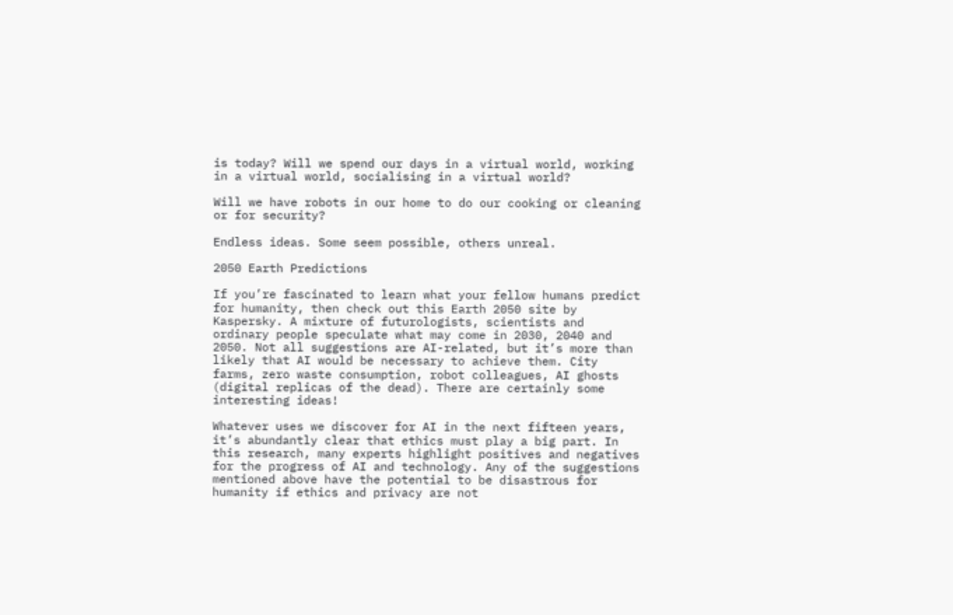is today? Will we spend our days in a virtual world, working in a virtual world, socialising in a virtual world?

Will we have robots in our home to do our cooking or cleaning or for security?

Endless ideas. Some seem possible, others unreal.

2050 Earth Predictions

If you’re fascinated to learn what your fellow humans predict for humanity, then check out this Earth 2050 site by Kaspersky. A mixture of futurologists, scientists and ordinary people speculate what may come in 2030, 2040 and 2050. Not all suggestions are AI-related, but it’s more than likely that AI would be necessary to achieve them. City farms, zero waste consumption, robot colleagues, AI ghosts (digital replicas of the dead). There are certainly some interesting ideas!

Whatever uses we discover for AI in the next fifteen years, it’s abundantly clear that ethics must play a big part. In this research, many experts highlight positives and negatives for the progress of AI and technology. Any of the suggestions mentioned above have the potential to be disastrous for humanity if ethics and privacy are not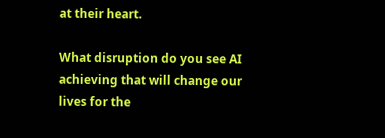at their heart.

What disruption do you see AI achieving that will change our lives for the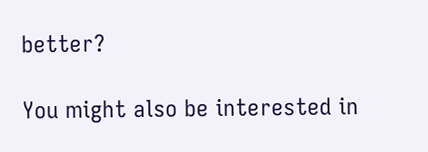better?

You might also be interested in